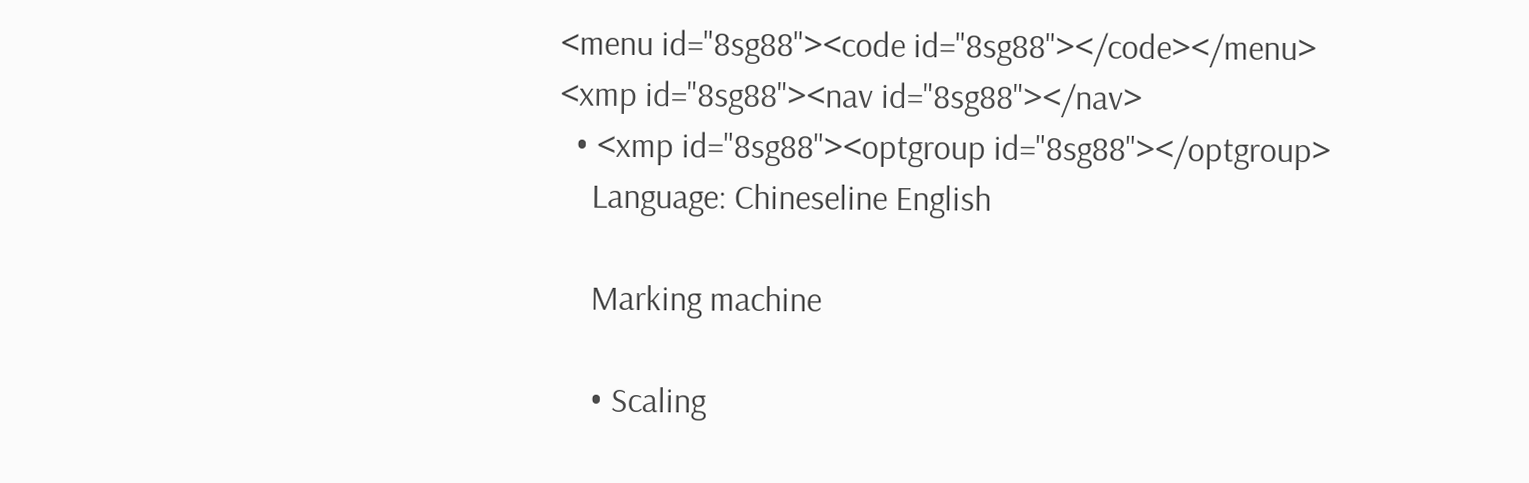<menu id="8sg88"><code id="8sg88"></code></menu>
<xmp id="8sg88"><nav id="8sg88"></nav>
  • <xmp id="8sg88"><optgroup id="8sg88"></optgroup>
    Language: Chineseline English

    Marking machine

    • Scaling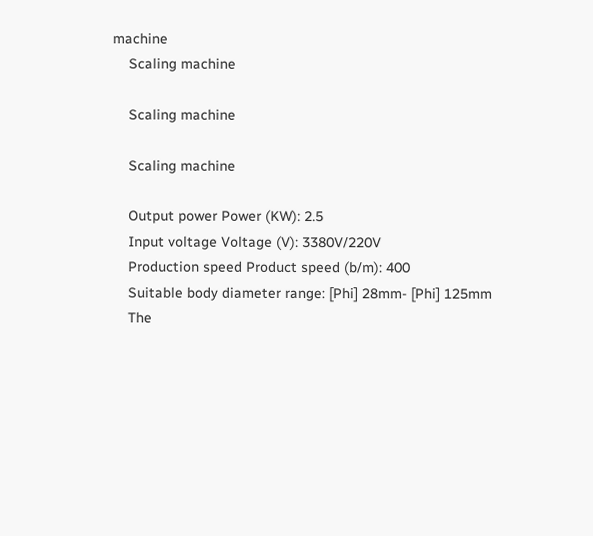machine
    Scaling machine

    Scaling machine

    Scaling machine

    Output power Power (KW): 2.5
    Input voltage Voltage (V): 3380V/220V
    Production speed Product speed (b/m): 400
    Suitable body diameter range: [Phi] 28mm- [Phi] 125mm
    The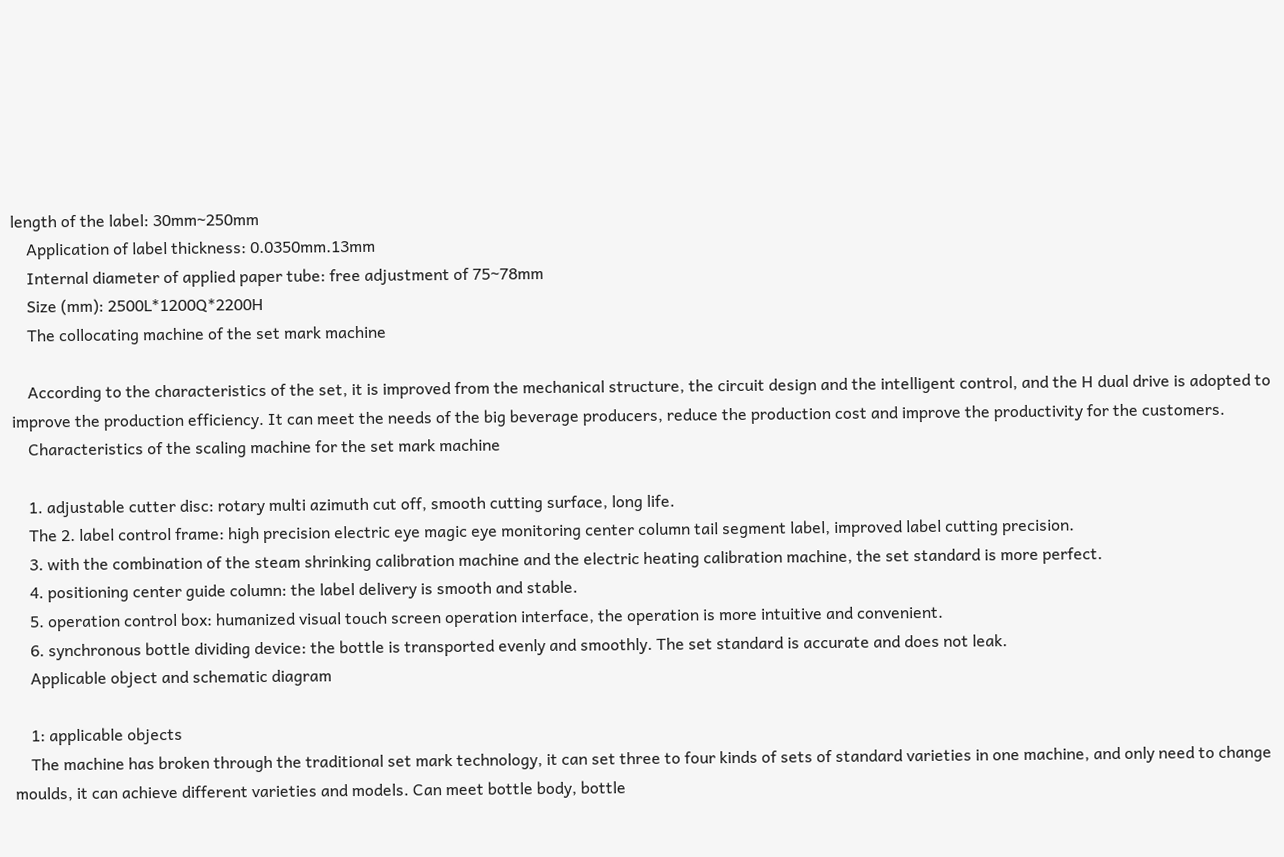length of the label: 30mm~250mm
    Application of label thickness: 0.0350mm.13mm
    Internal diameter of applied paper tube: free adjustment of 75~78mm
    Size (mm): 2500L*1200Q*2200H
    The collocating machine of the set mark machine

    According to the characteristics of the set, it is improved from the mechanical structure, the circuit design and the intelligent control, and the H dual drive is adopted to improve the production efficiency. It can meet the needs of the big beverage producers, reduce the production cost and improve the productivity for the customers.
    Characteristics of the scaling machine for the set mark machine

    1. adjustable cutter disc: rotary multi azimuth cut off, smooth cutting surface, long life.
    The 2. label control frame: high precision electric eye magic eye monitoring center column tail segment label, improved label cutting precision.
    3. with the combination of the steam shrinking calibration machine and the electric heating calibration machine, the set standard is more perfect.
    4. positioning center guide column: the label delivery is smooth and stable.
    5. operation control box: humanized visual touch screen operation interface, the operation is more intuitive and convenient.
    6. synchronous bottle dividing device: the bottle is transported evenly and smoothly. The set standard is accurate and does not leak.
    Applicable object and schematic diagram

    1: applicable objects
    The machine has broken through the traditional set mark technology, it can set three to four kinds of sets of standard varieties in one machine, and only need to change moulds, it can achieve different varieties and models. Can meet bottle body, bottle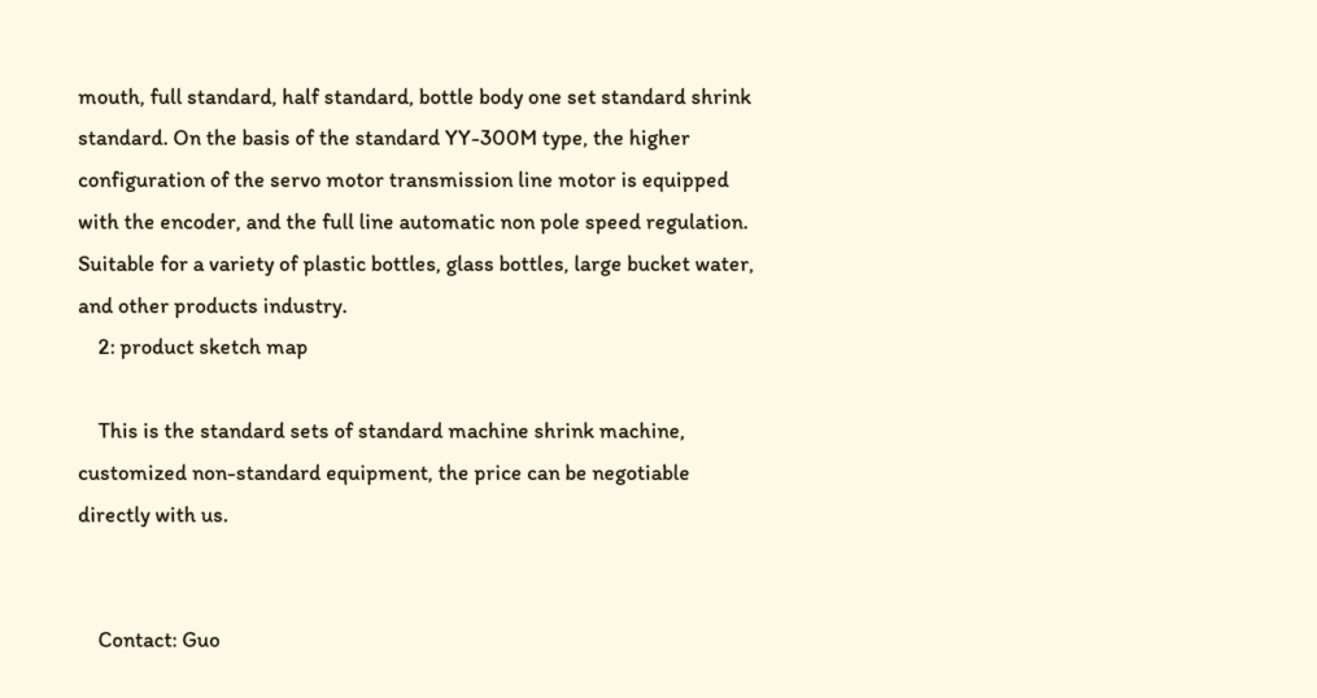mouth, full standard, half standard, bottle body one set standard shrink standard. On the basis of the standard YY-300M type, the higher configuration of the servo motor transmission line motor is equipped with the encoder, and the full line automatic non pole speed regulation. Suitable for a variety of plastic bottles, glass bottles, large bucket water, and other products industry.
    2: product sketch map

    This is the standard sets of standard machine shrink machine, customized non-standard equipment, the price can be negotiable directly with us.


    Contact: Guo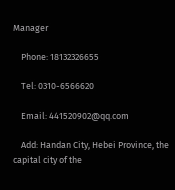Manager

    Phone: 18132326655

    Tel: 0310-6566620

    Email: 441520902@qq.com

    Add: Handan City, Hebei Province, the capital city of the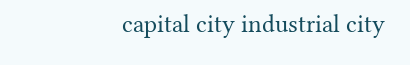capital city industrial city